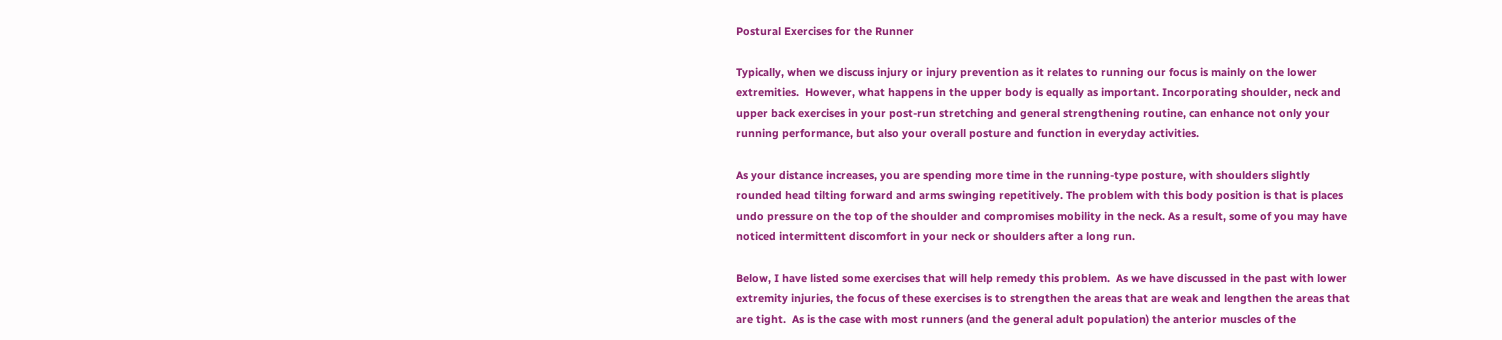Postural Exercises for the Runner

Typically, when we discuss injury or injury prevention as it relates to running our focus is mainly on the lower extremities.  However, what happens in the upper body is equally as important. Incorporating shoulder, neck and upper back exercises in your post-run stretching and general strengthening routine, can enhance not only your running performance, but also your overall posture and function in everyday activities.

As your distance increases, you are spending more time in the running-type posture, with shoulders slightly rounded head tilting forward and arms swinging repetitively. The problem with this body position is that is places undo pressure on the top of the shoulder and compromises mobility in the neck. As a result, some of you may have noticed intermittent discomfort in your neck or shoulders after a long run.

Below, I have listed some exercises that will help remedy this problem.  As we have discussed in the past with lower extremity injuries, the focus of these exercises is to strengthen the areas that are weak and lengthen the areas that are tight.  As is the case with most runners (and the general adult population) the anterior muscles of the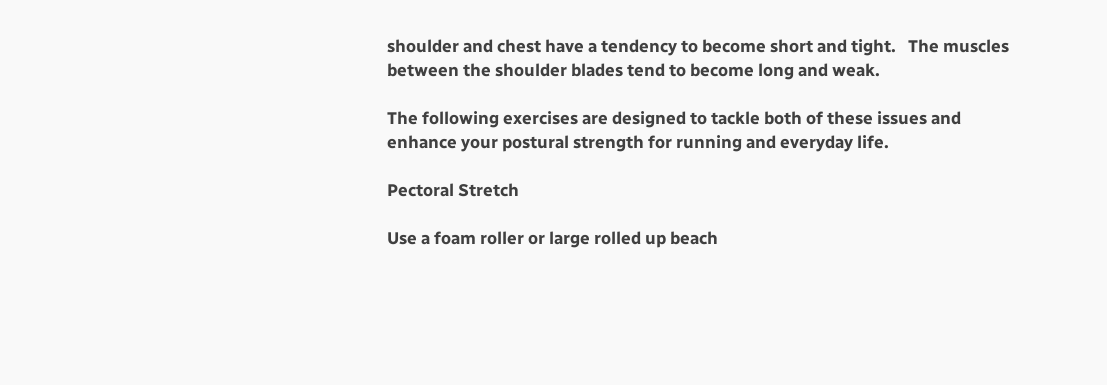shoulder and chest have a tendency to become short and tight.   The muscles between the shoulder blades tend to become long and weak.

The following exercises are designed to tackle both of these issues and enhance your postural strength for running and everyday life.

Pectoral Stretch

Use a foam roller or large rolled up beach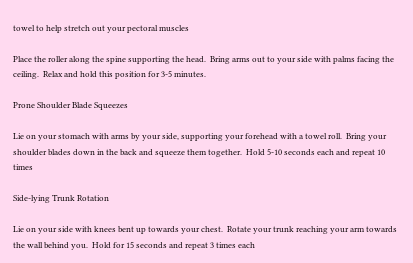towel to help stretch out your pectoral muscles

Place the roller along the spine supporting the head.  Bring arms out to your side with palms facing the ceiling.  Relax and hold this position for 3-5 minutes.

Prone Shoulder Blade Squeezes

Lie on your stomach with arms by your side, supporting your forehead with a towel roll.  Bring your shoulder blades down in the back and squeeze them together.  Hold 5-10 seconds each and repeat 10 times

Side-lying Trunk Rotation

Lie on your side with knees bent up towards your chest.  Rotate your trunk reaching your arm towards the wall behind you.  Hold for 15 seconds and repeat 3 times each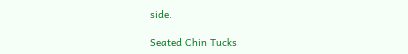side.

Seated Chin Tucks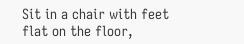Sit in a chair with feet flat on the floor,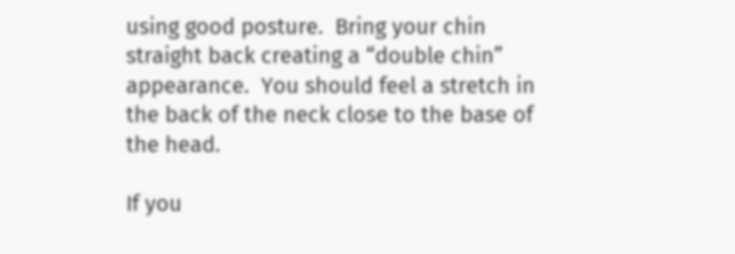using good posture.  Bring your chin straight back creating a “double chin” appearance.  You should feel a stretch in the back of the neck close to the base of the head.

If you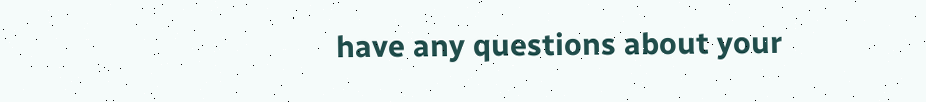have any questions about your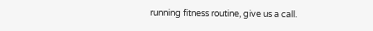running fitness routine, give us a call.